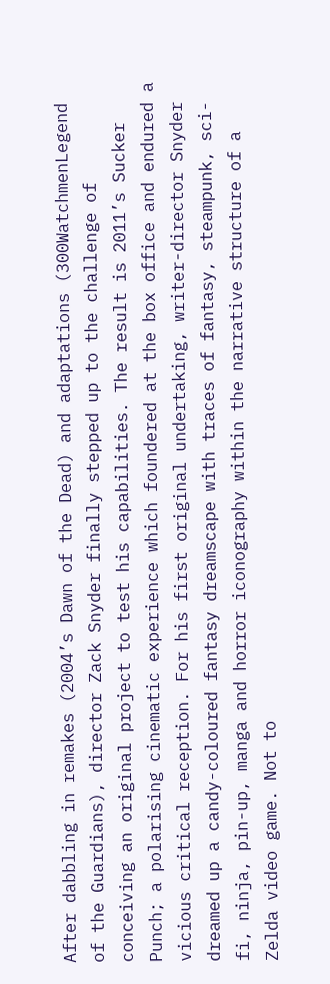After dabbling in remakes (2004’s Dawn of the Dead) and adaptations (300WatchmenLegend of the Guardians), director Zack Snyder finally stepped up to the challenge of conceiving an original project to test his capabilities. The result is 2011’s Sucker Punch; a polarising cinematic experience which foundered at the box office and endured a vicious critical reception. For his first original undertaking, writer-director Snyder dreamed up a candy-coloured fantasy dreamscape with traces of fantasy, steampunk, sci-fi, ninja, pin-up, manga and horror iconography within the narrative structure of a Zelda video game. Not to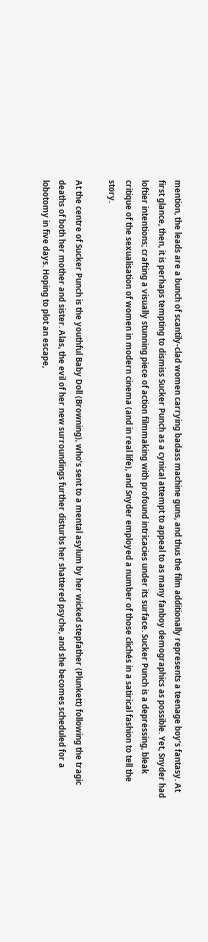mention, the leads are a bunch of scantily-clad women carrying badass machine guns, and thus the film additionally represents a teenage boy’s fantasy. At first glance, then, it is perhaps tempting to dismiss Sucker Punch as a cynical attempt to appeal to as many fanboy demographics as possible. Yet, Snyder had loftier intentions; crafting a visually stunning piece of action filmmaking with profound intricacies under its surface. Sucker Punch is a depressing, bleak critique of the sexualisation of women in modern cinema (and in real life), and Snyder employed a number of those clichés in a satirical fashion to tell the story.

At the centre of Sucker Punch is the youthful Baby Doll (Browning), who’s sent to a mental asylum by her wicked stepfather (Plunkett) following the tragic deaths of both her mother and sister. Alas, the evil of her new surroundings further disturbs her shattered psyche, and she becomes scheduled for a lobotomy in five days. Hoping to plot an escape,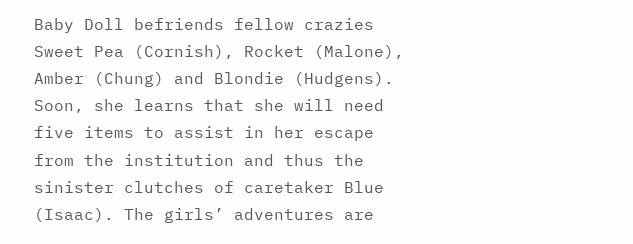Baby Doll befriends fellow crazies Sweet Pea (Cornish), Rocket (Malone), Amber (Chung) and Blondie (Hudgens). Soon, she learns that she will need five items to assist in her escape from the institution and thus the sinister clutches of caretaker Blue (Isaac). The girls’ adventures are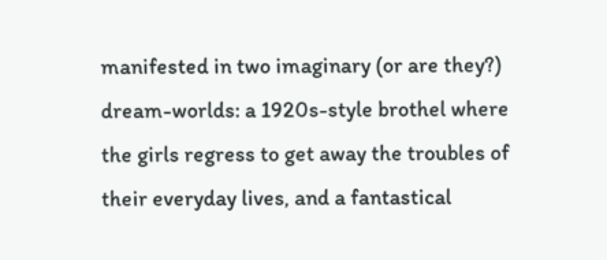manifested in two imaginary (or are they?) dream-worlds: a 1920s-style brothel where the girls regress to get away the troubles of their everyday lives, and a fantastical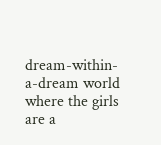dream-within-a-dream world where the girls are a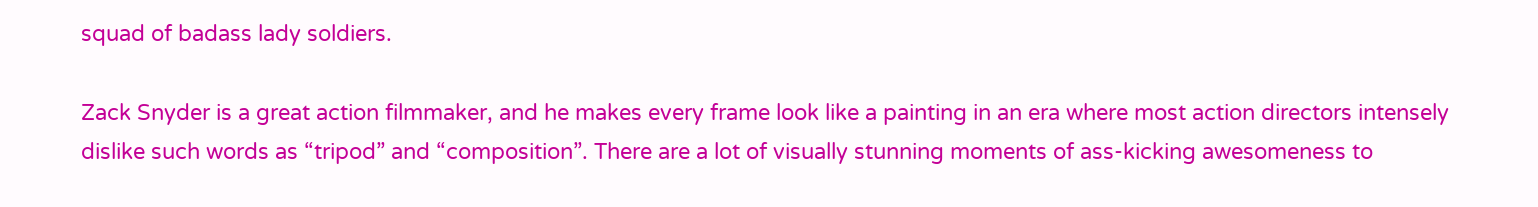squad of badass lady soldiers.

Zack Snyder is a great action filmmaker, and he makes every frame look like a painting in an era where most action directors intensely dislike such words as “tripod” and “composition”. There are a lot of visually stunning moments of ass-kicking awesomeness to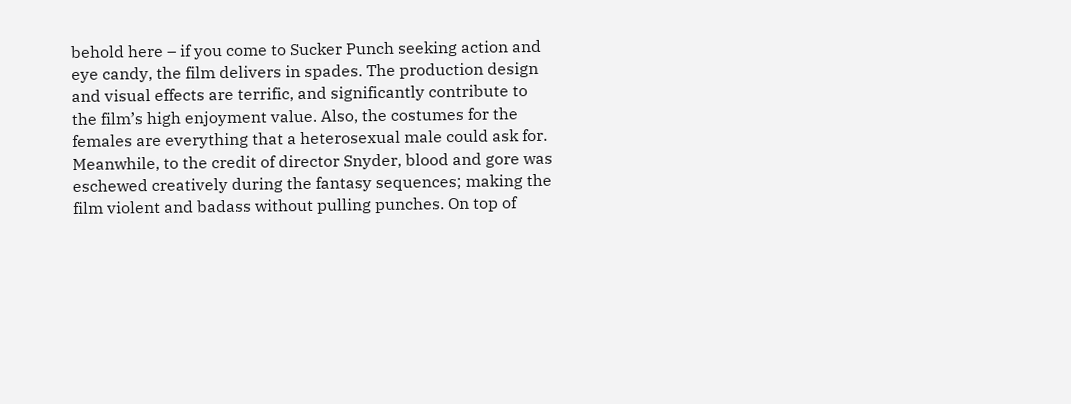behold here – if you come to Sucker Punch seeking action and eye candy, the film delivers in spades. The production design and visual effects are terrific, and significantly contribute to the film’s high enjoyment value. Also, the costumes for the females are everything that a heterosexual male could ask for. Meanwhile, to the credit of director Snyder, blood and gore was eschewed creatively during the fantasy sequences; making the film violent and badass without pulling punches. On top of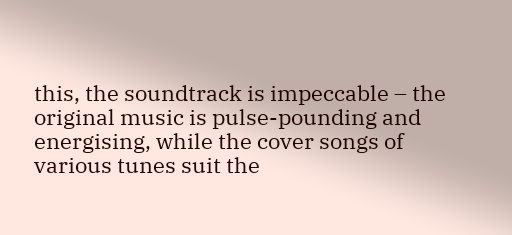this, the soundtrack is impeccable – the original music is pulse-pounding and energising, while the cover songs of various tunes suit the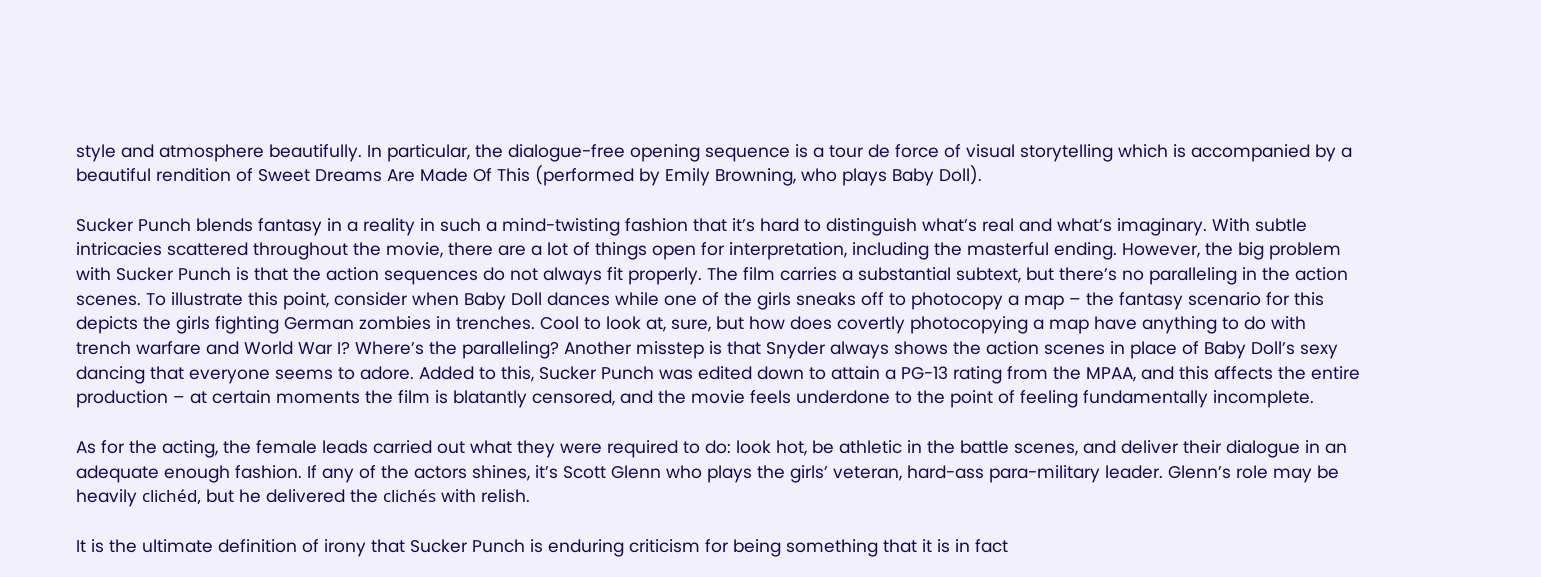style and atmosphere beautifully. In particular, the dialogue-free opening sequence is a tour de force of visual storytelling which is accompanied by a beautiful rendition of Sweet Dreams Are Made Of This (performed by Emily Browning, who plays Baby Doll).

Sucker Punch blends fantasy in a reality in such a mind-twisting fashion that it’s hard to distinguish what’s real and what’s imaginary. With subtle intricacies scattered throughout the movie, there are a lot of things open for interpretation, including the masterful ending. However, the big problem with Sucker Punch is that the action sequences do not always fit properly. The film carries a substantial subtext, but there’s no paralleling in the action scenes. To illustrate this point, consider when Baby Doll dances while one of the girls sneaks off to photocopy a map – the fantasy scenario for this depicts the girls fighting German zombies in trenches. Cool to look at, sure, but how does covertly photocopying a map have anything to do with trench warfare and World War I? Where’s the paralleling? Another misstep is that Snyder always shows the action scenes in place of Baby Doll’s sexy dancing that everyone seems to adore. Added to this, Sucker Punch was edited down to attain a PG-13 rating from the MPAA, and this affects the entire production – at certain moments the film is blatantly censored, and the movie feels underdone to the point of feeling fundamentally incomplete.

As for the acting, the female leads carried out what they were required to do: look hot, be athletic in the battle scenes, and deliver their dialogue in an adequate enough fashion. If any of the actors shines, it’s Scott Glenn who plays the girls’ veteran, hard-ass para-military leader. Glenn’s role may be heavily clichéd, but he delivered the clichés with relish.

It is the ultimate definition of irony that Sucker Punch is enduring criticism for being something that it is in fact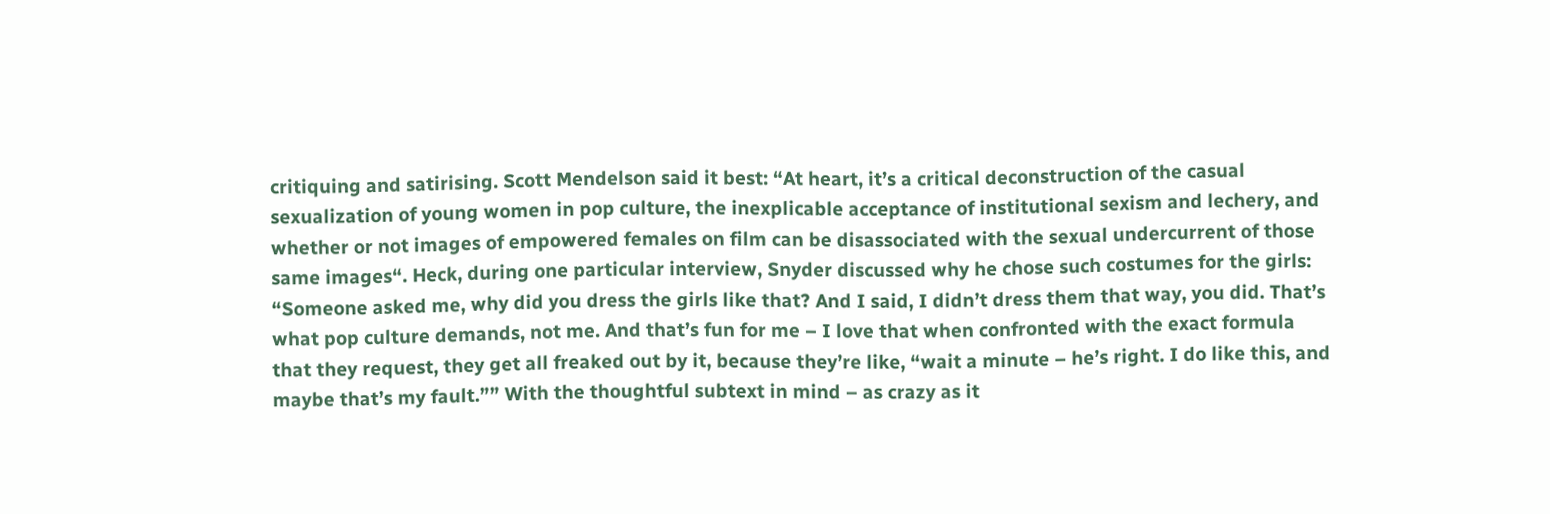critiquing and satirising. Scott Mendelson said it best: “At heart, it’s a critical deconstruction of the casual sexualization of young women in pop culture, the inexplicable acceptance of institutional sexism and lechery, and whether or not images of empowered females on film can be disassociated with the sexual undercurrent of those same images“. Heck, during one particular interview, Snyder discussed why he chose such costumes for the girls: “Someone asked me, why did you dress the girls like that? And I said, I didn’t dress them that way, you did. That’s what pop culture demands, not me. And that’s fun for me – I love that when confronted with the exact formula that they request, they get all freaked out by it, because they’re like, “wait a minute – he’s right. I do like this, and maybe that’s my fault.”” With the thoughtful subtext in mind – as crazy as it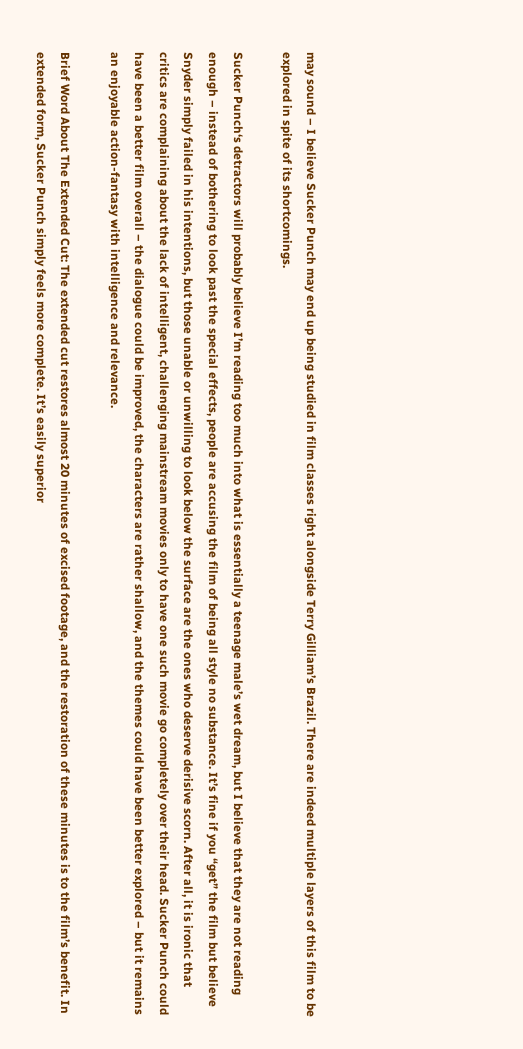may sound – I believe Sucker Punch may end up being studied in film classes right alongside Terry Gilliam’s Brazil. There are indeed multiple layers of this film to be explored in spite of its shortcomings.

Sucker Punch‘s detractors will probably believe I’m reading too much into what is essentially a teenage male’s wet dream, but I believe that they are not reading enough – instead of bothering to look past the special effects, people are accusing the film of being all style no substance. It’s fine if you “get” the film but believe Snyder simply failed in his intentions, but those unable or unwilling to look below the surface are the ones who deserve derisive scorn. After all, it is ironic that critics are complaining about the lack of intelligent, challenging mainstream movies only to have one such movie go completely over their head. Sucker Punch could have been a better film overall – the dialogue could be improved, the characters are rather shallow, and the themes could have been better explored – but it remains an enjoyable action-fantasy with intelligence and relevance.

Brief Word About The Extended Cut: The extended cut restores almost 20 minutes of excised footage, and the restoration of these minutes is to the film’s benefit. In extended form, Sucker Punch simply feels more complete. It’s easily superior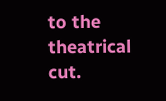to the theatrical cut.